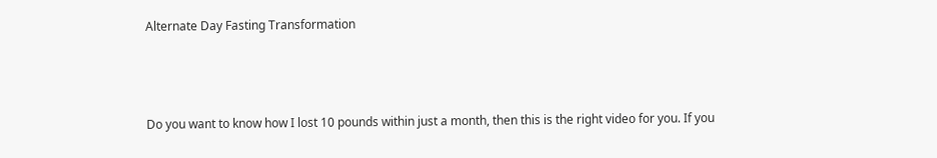Alternate Day Fasting Transformation



Do you want to know how I lost 10 pounds within just a month, then this is the right video for you. If you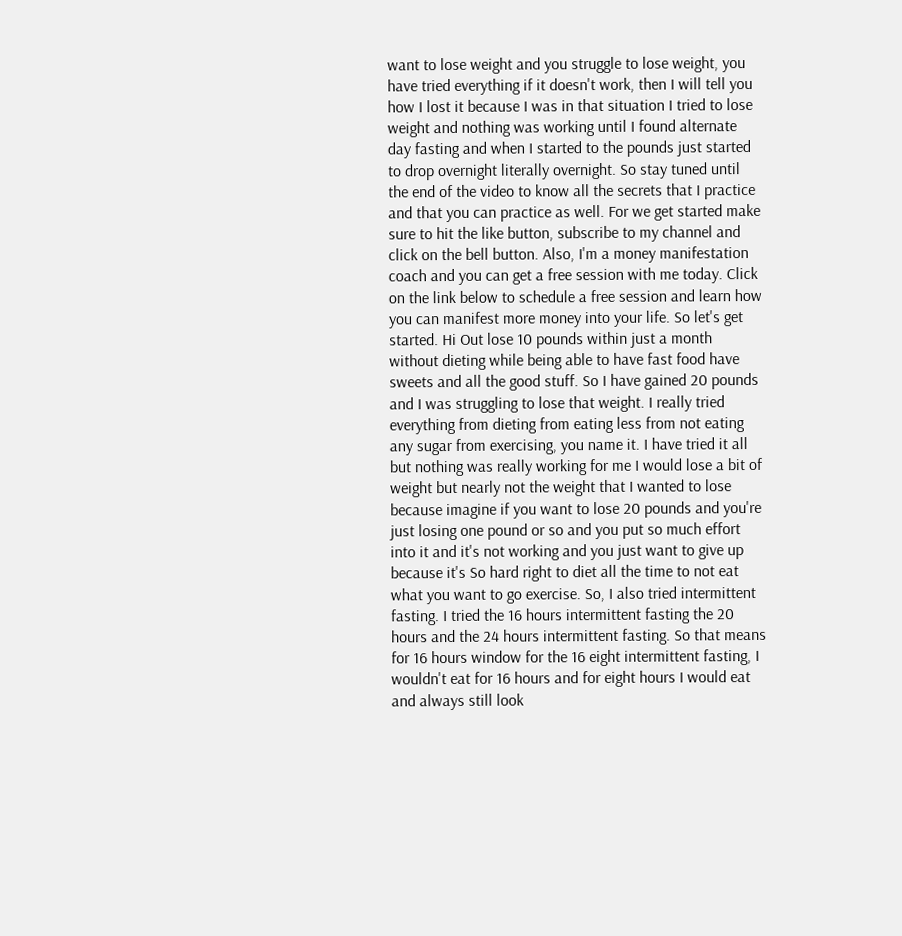want to lose weight and you struggle to lose weight, you have tried everything if it doesn't work, then I will tell you how I lost it because I was in that situation I tried to lose weight and nothing was working until I found alternate day fasting and when I started to the pounds just started to drop overnight literally overnight. So stay tuned until the end of the video to know all the secrets that I practice and that you can practice as well. For we get started make sure to hit the like button, subscribe to my channel and click on the bell button. Also, I'm a money manifestation coach and you can get a free session with me today. Click on the link below to schedule a free session and learn how you can manifest more money into your life. So let's get started. Hi Out lose 10 pounds within just a month without dieting while being able to have fast food have sweets and all the good stuff. So I have gained 20 pounds and I was struggling to lose that weight. I really tried everything from dieting from eating less from not eating any sugar from exercising, you name it. I have tried it all but nothing was really working for me I would lose a bit of weight but nearly not the weight that I wanted to lose because imagine if you want to lose 20 pounds and you're just losing one pound or so and you put so much effort into it and it's not working and you just want to give up because it's So hard right to diet all the time to not eat what you want to go exercise. So, I also tried intermittent fasting. I tried the 16 hours intermittent fasting the 20 hours and the 24 hours intermittent fasting. So that means for 16 hours window for the 16 eight intermittent fasting, I wouldn't eat for 16 hours and for eight hours I would eat and always still look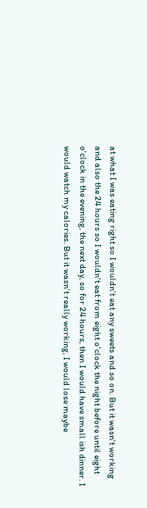at what I was eating right so I wouldn't eat any sweets and so on. But it wasn't working and also the 24 hours so I wouldn't eat from eight o'clock the night before until eight o'clock in the evening, the next day, so for 24 hours, then I would have small ish dinner. I would watch my calories. But it wasn't really working, I would lose maybe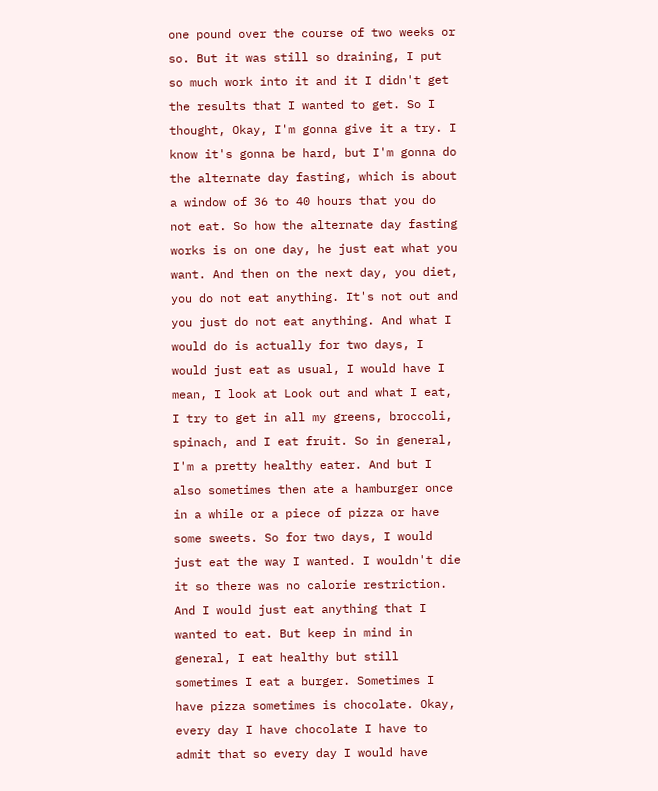one pound over the course of two weeks or so. But it was still so draining, I put so much work into it and it I didn't get the results that I wanted to get. So I thought, Okay, I'm gonna give it a try. I know it's gonna be hard, but I'm gonna do the alternate day fasting, which is about a window of 36 to 40 hours that you do not eat. So how the alternate day fasting works is on one day, he just eat what you want. And then on the next day, you diet, you do not eat anything. It's not out and you just do not eat anything. And what I would do is actually for two days, I would just eat as usual, I would have I mean, I look at Look out and what I eat, I try to get in all my greens, broccoli, spinach, and I eat fruit. So in general, I'm a pretty healthy eater. And but I also sometimes then ate a hamburger once in a while or a piece of pizza or have some sweets. So for two days, I would just eat the way I wanted. I wouldn't die it so there was no calorie restriction. And I would just eat anything that I wanted to eat. But keep in mind in general, I eat healthy but still sometimes I eat a burger. Sometimes I have pizza sometimes is chocolate. Okay, every day I have chocolate I have to admit that so every day I would have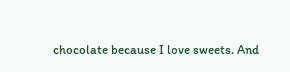chocolate because I love sweets. And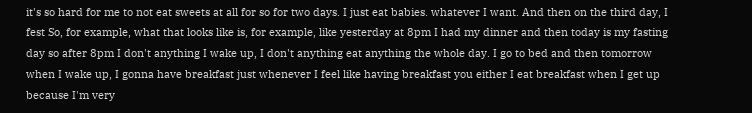it's so hard for me to not eat sweets at all for so for two days. I just eat babies. whatever I want. And then on the third day, I fest So, for example, what that looks like is, for example, like yesterday at 8pm I had my dinner and then today is my fasting day so after 8pm I don't anything I wake up, I don't anything eat anything the whole day. I go to bed and then tomorrow when I wake up, I gonna have breakfast just whenever I feel like having breakfast you either I eat breakfast when I get up because I'm very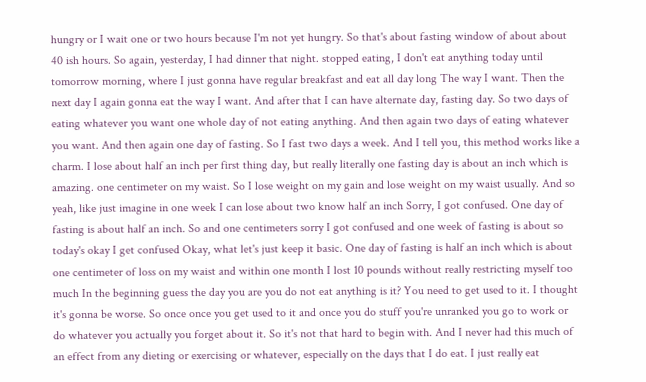hungry or I wait one or two hours because I'm not yet hungry. So that's about fasting window of about about 40 ish hours. So again, yesterday, I had dinner that night. stopped eating, I don't eat anything today until tomorrow morning, where I just gonna have regular breakfast and eat all day long The way I want. Then the next day I again gonna eat the way I want. And after that I can have alternate day, fasting day. So two days of eating whatever you want one whole day of not eating anything. And then again two days of eating whatever you want. And then again one day of fasting. So I fast two days a week. And I tell you, this method works like a charm. I lose about half an inch per first thing day, but really literally one fasting day is about an inch which is amazing. one centimeter on my waist. So I lose weight on my gain and lose weight on my waist usually. And so yeah, like just imagine in one week I can lose about two know half an inch Sorry, I got confused. One day of fasting is about half an inch. So and one centimeters sorry I got confused and one week of fasting is about so today's okay I get confused Okay, what let's just keep it basic. One day of fasting is half an inch which is about one centimeter of loss on my waist and within one month I lost 10 pounds without really restricting myself too much In the beginning guess the day you are you do not eat anything is it? You need to get used to it. I thought it's gonna be worse. So once once you get used to it and once you do stuff you're unranked you go to work or do whatever you actually you forget about it. So it's not that hard to begin with. And I never had this much of an effect from any dieting or exercising or whatever, especially on the days that I do eat. I just really eat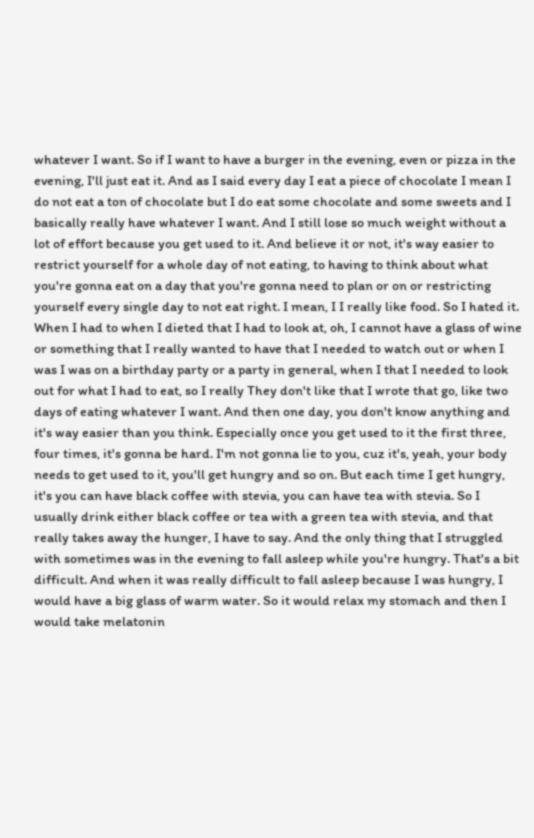whatever I want. So if I want to have a burger in the evening, even or pizza in the evening, I'll just eat it. And as I said every day I eat a piece of chocolate I mean I do not eat a ton of chocolate but I do eat some chocolate and some sweets and I basically really have whatever I want. And I still lose so much weight without a lot of effort because you get used to it. And believe it or not, it's way easier to restrict yourself for a whole day of not eating, to having to think about what you're gonna eat on a day that you're gonna need to plan or on or restricting yourself every single day to not eat right. I mean, I I really like food. So I hated it. When I had to when I dieted that I had to look at, oh, I cannot have a glass of wine or something that I really wanted to have that I needed to watch out or when I was I was on a birthday party or a party in general, when I that I needed to look out for what I had to eat, so I really They don't like that I wrote that go, like two days of eating whatever I want. And then one day, you don't know anything and it's way easier than you think. Especially once you get used to it the first three, four times, it's gonna be hard. I'm not gonna lie to you, cuz it's, yeah, your body needs to get used to it, you'll get hungry and so on. But each time I get hungry, it's you can have black coffee with stevia, you can have tea with stevia. So I usually drink either black coffee or tea with a green tea with stevia, and that really takes away the hunger, I have to say. And the only thing that I struggled with sometimes was in the evening to fall asleep while you're hungry. That's a bit difficult. And when it was really difficult to fall asleep because I was hungry, I would have a big glass of warm water. So it would relax my stomach and then I would take melatonin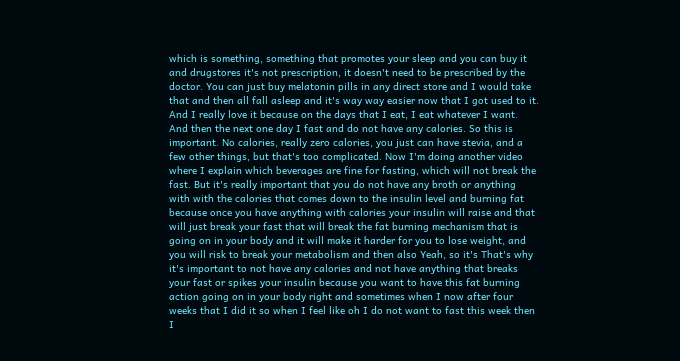which is something, something that promotes your sleep and you can buy it and drugstores it's not prescription, it doesn't need to be prescribed by the doctor. You can just buy melatonin pills in any direct store and I would take that and then all fall asleep and it's way way easier now that I got used to it. And I really love it because on the days that I eat, I eat whatever I want. And then the next one day I fast and do not have any calories. So this is important. No calories, really zero calories, you just can have stevia, and a few other things, but that's too complicated. Now I'm doing another video where I explain which beverages are fine for fasting, which will not break the fast. But it's really important that you do not have any broth or anything with with the calories that comes down to the insulin level and burning fat because once you have anything with calories your insulin will raise and that will just break your fast that will break the fat burning mechanism that is going on in your body and it will make it harder for you to lose weight, and you will risk to break your metabolism and then also Yeah, so it's That's why it's important to not have any calories and not have anything that breaks your fast or spikes your insulin because you want to have this fat burning action going on in your body right and sometimes when I now after four weeks that I did it so when I feel like oh I do not want to fast this week then I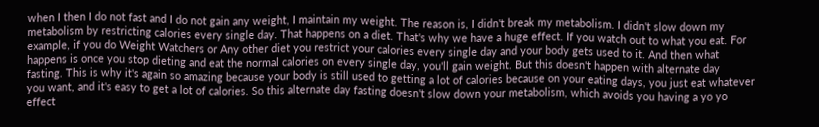when I then I do not fast and I do not gain any weight, I maintain my weight. The reason is, I didn't break my metabolism. I didn't slow down my metabolism by restricting calories every single day. That happens on a diet. That's why we have a huge effect. If you watch out to what you eat. For example, if you do Weight Watchers or Any other diet you restrict your calories every single day and your body gets used to it. And then what happens is once you stop dieting and eat the normal calories on every single day, you'll gain weight. But this doesn't happen with alternate day fasting. This is why it's again so amazing because your body is still used to getting a lot of calories because on your eating days, you just eat whatever you want, and it's easy to get a lot of calories. So this alternate day fasting doesn't slow down your metabolism, which avoids you having a yo yo effect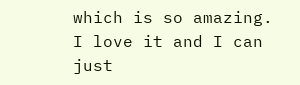which is so amazing. I love it and I can just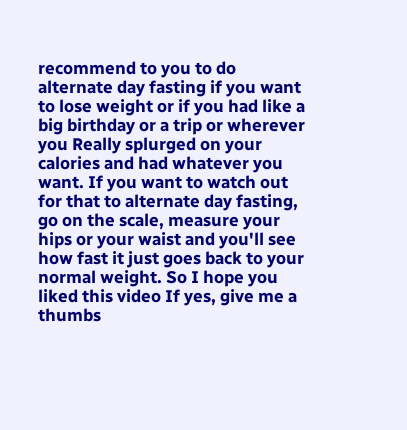recommend to you to do alternate day fasting if you want to lose weight or if you had like a big birthday or a trip or wherever you Really splurged on your calories and had whatever you want. If you want to watch out for that to alternate day fasting, go on the scale, measure your hips or your waist and you'll see how fast it just goes back to your normal weight. So I hope you liked this video If yes, give me a thumbs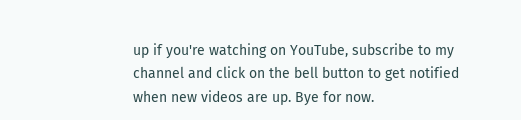up if you're watching on YouTube, subscribe to my channel and click on the bell button to get notified when new videos are up. Bye for now.